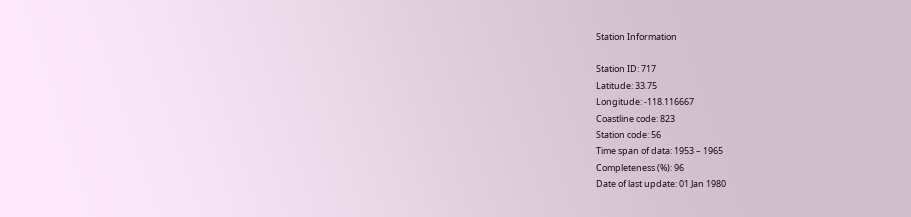Station Information

Station ID: 717
Latitude: 33.75
Longitude: -118.116667
Coastline code: 823
Station code: 56
Time span of data: 1953 – 1965
Completeness (%): 96
Date of last update: 01 Jan 1980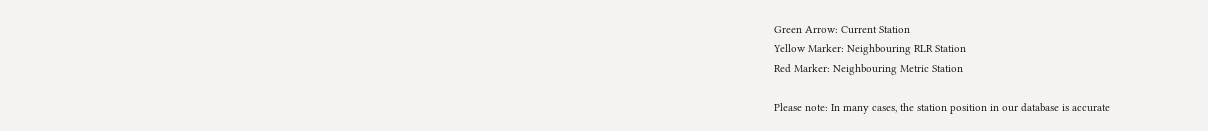Green Arrow: Current Station
Yellow Marker: Neighbouring RLR Station
Red Marker: Neighbouring Metric Station

Please note: In many cases, the station position in our database is accurate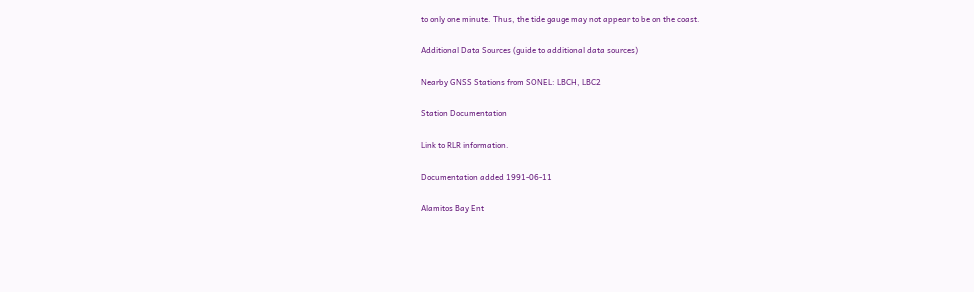to only one minute. Thus, the tide gauge may not appear to be on the coast.

Additional Data Sources (guide to additional data sources)

Nearby GNSS Stations from SONEL: LBCH, LBC2

Station Documentation

Link to RLR information.

Documentation added 1991-06-11

Alamitos Bay Ent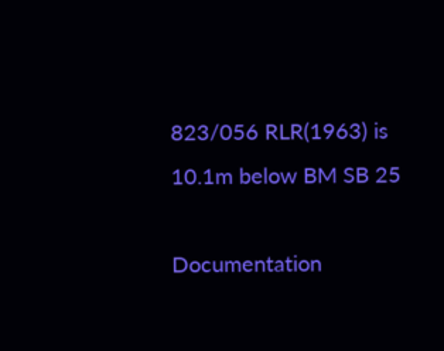823/056 RLR(1963) is 10.1m below BM SB 25

Documentation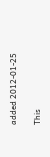added 2012-01-25

This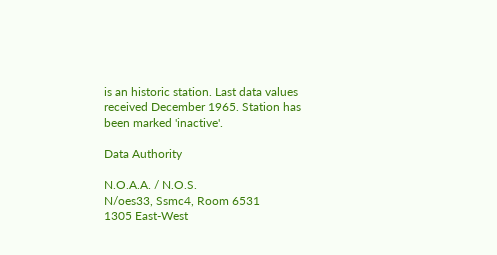is an historic station. Last data values received December 1965. Station has been marked 'inactive'.

Data Authority

N.O.A.A. / N.O.S.
N/oes33, Ssmc4, Room 6531
1305 East-West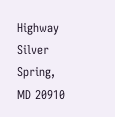Highway
Silver Spring,
MD 20910